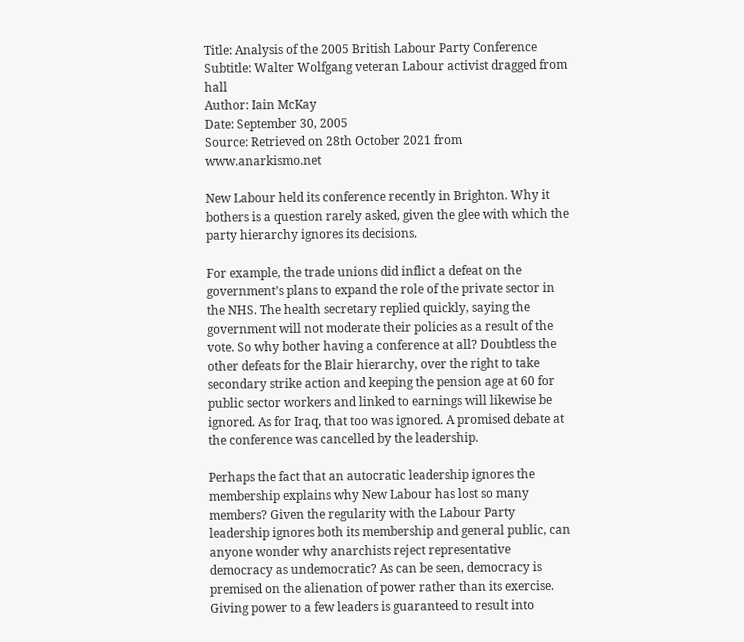Title: Analysis of the 2005 British Labour Party Conference
Subtitle: Walter Wolfgang veteran Labour activist dragged from hall
Author: Iain McKay
Date: September 30, 2005
Source: Retrieved on 28th October 2021 from www.anarkismo.net

New Labour held its conference recently in Brighton. Why it bothers is a question rarely asked, given the glee with which the party hierarchy ignores its decisions.

For example, the trade unions did inflict a defeat on the government’s plans to expand the role of the private sector in the NHS. The health secretary replied quickly, saying the government will not moderate their policies as a result of the vote. So why bother having a conference at all? Doubtless the other defeats for the Blair hierarchy, over the right to take secondary strike action and keeping the pension age at 60 for public sector workers and linked to earnings will likewise be ignored. As for Iraq, that too was ignored. A promised debate at the conference was cancelled by the leadership.

Perhaps the fact that an autocratic leadership ignores the membership explains why New Labour has lost so many members? Given the regularity with the Labour Party leadership ignores both its membership and general public, can anyone wonder why anarchists reject representative democracy as undemocratic? As can be seen, democracy is premised on the alienation of power rather than its exercise. Giving power to a few leaders is guaranteed to result into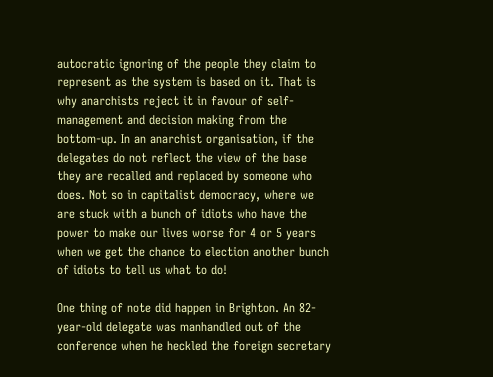autocratic ignoring of the people they claim to represent as the system is based on it. That is why anarchists reject it in favour of self-management and decision making from the bottom-up. In an anarchist organisation, if the delegates do not reflect the view of the base they are recalled and replaced by someone who does. Not so in capitalist democracy, where we are stuck with a bunch of idiots who have the power to make our lives worse for 4 or 5 years when we get the chance to election another bunch of idiots to tell us what to do!

One thing of note did happen in Brighton. An 82-year-old delegate was manhandled out of the conference when he heckled the foreign secretary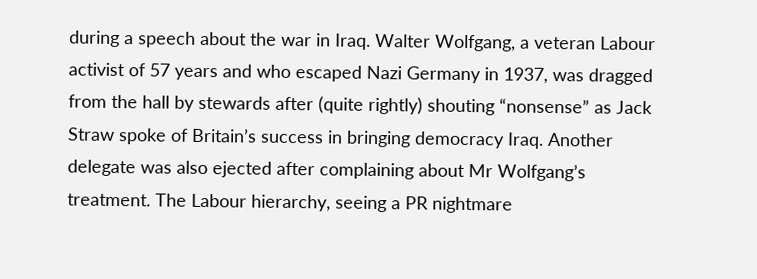during a speech about the war in Iraq. Walter Wolfgang, a veteran Labour activist of 57 years and who escaped Nazi Germany in 1937, was dragged from the hall by stewards after (quite rightly) shouting “nonsense” as Jack Straw spoke of Britain’s success in bringing democracy Iraq. Another delegate was also ejected after complaining about Mr Wolfgang’s treatment. The Labour hierarchy, seeing a PR nightmare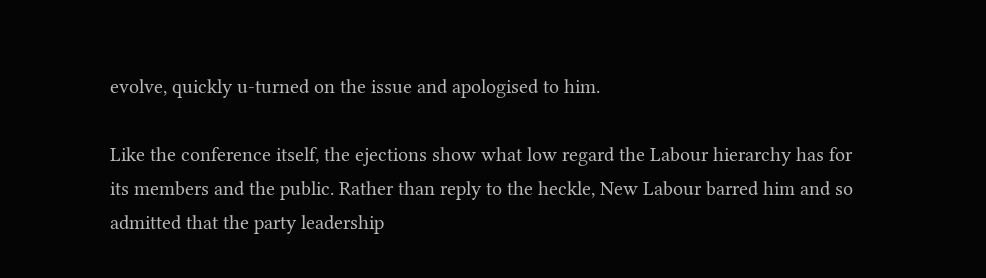evolve, quickly u-turned on the issue and apologised to him.

Like the conference itself, the ejections show what low regard the Labour hierarchy has for its members and the public. Rather than reply to the heckle, New Labour barred him and so admitted that the party leadership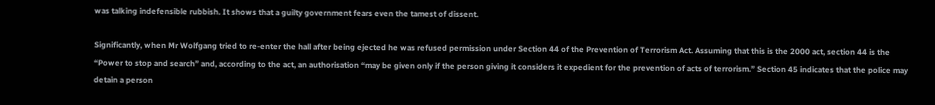was talking indefensible rubbish. It shows that a guilty government fears even the tamest of dissent.

Significantly, when Mr Wolfgang tried to re-enter the hall after being ejected he was refused permission under Section 44 of the Prevention of Terrorism Act. Assuming that this is the 2000 act, section 44 is the “Power to stop and search” and, according to the act, an authorisation “may be given only if the person giving it considers it expedient for the prevention of acts of terrorism.” Section 45 indicates that the police may detain a person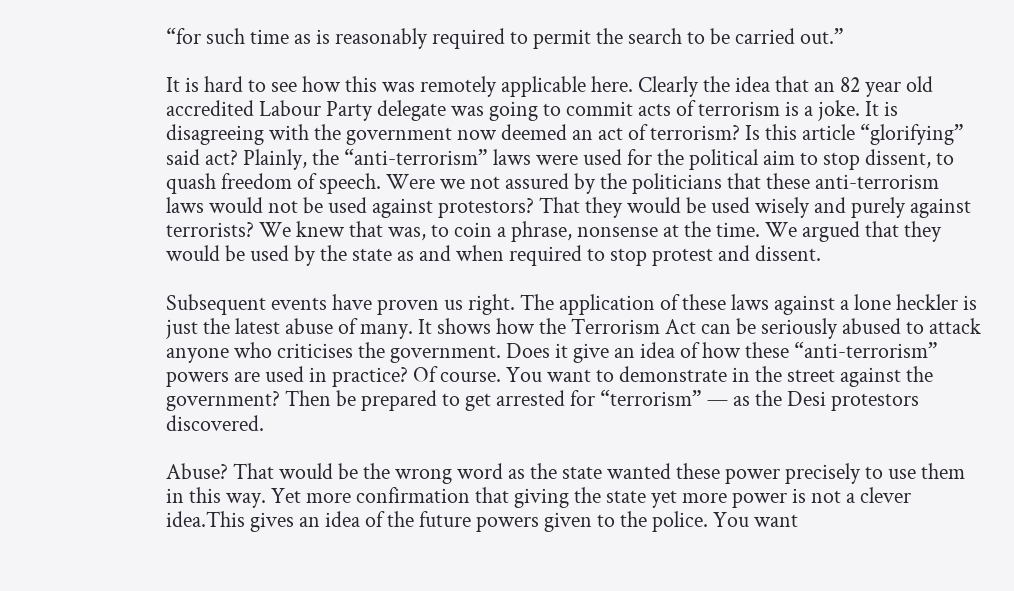“for such time as is reasonably required to permit the search to be carried out.”

It is hard to see how this was remotely applicable here. Clearly the idea that an 82 year old accredited Labour Party delegate was going to commit acts of terrorism is a joke. It is disagreeing with the government now deemed an act of terrorism? Is this article “glorifying” said act? Plainly, the “anti-terrorism” laws were used for the political aim to stop dissent, to quash freedom of speech. Were we not assured by the politicians that these anti-terrorism laws would not be used against protestors? That they would be used wisely and purely against terrorists? We knew that was, to coin a phrase, nonsense at the time. We argued that they would be used by the state as and when required to stop protest and dissent.

Subsequent events have proven us right. The application of these laws against a lone heckler is just the latest abuse of many. It shows how the Terrorism Act can be seriously abused to attack anyone who criticises the government. Does it give an idea of how these “anti-terrorism” powers are used in practice? Of course. You want to demonstrate in the street against the government? Then be prepared to get arrested for “terrorism” — as the Desi protestors discovered.

Abuse? That would be the wrong word as the state wanted these power precisely to use them in this way. Yet more confirmation that giving the state yet more power is not a clever idea.This gives an idea of the future powers given to the police. You want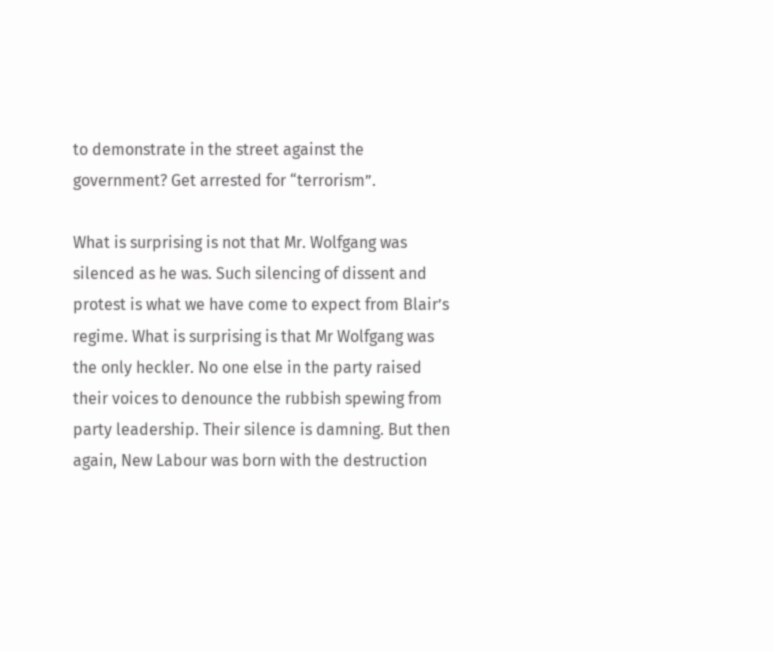to demonstrate in the street against the government? Get arrested for “terrorism”.

What is surprising is not that Mr. Wolfgang was silenced as he was. Such silencing of dissent and protest is what we have come to expect from Blair’s regime. What is surprising is that Mr Wolfgang was the only heckler. No one else in the party raised their voices to denounce the rubbish spewing from party leadership. Their silence is damning. But then again, New Labour was born with the destruction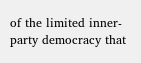of the limited inner-party democracy that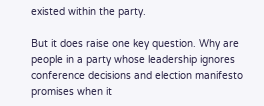existed within the party.

But it does raise one key question. Why are people in a party whose leadership ignores conference decisions and election manifesto promises when it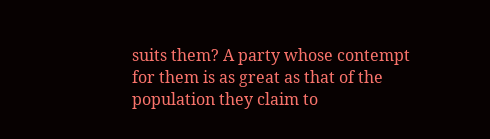suits them? A party whose contempt for them is as great as that of the population they claim to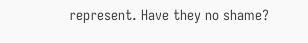represent. Have they no shame?